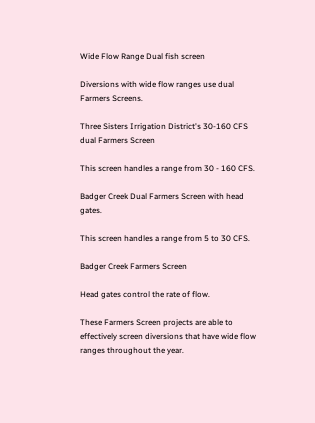Wide Flow Range Dual fish screen

Diversions with wide flow ranges use dual Farmers Screens.

Three Sisters Irrigation District's 30-160 CFS dual Farmers Screen

This screen handles a range from 30 - 160 CFS.

Badger Creek Dual Farmers Screen with head gates.

This screen handles a range from 5 to 30 CFS.

Badger Creek Farmers Screen

Head gates control the rate of flow.

These Farmers Screen projects are able to effectively screen diversions that have wide flow ranges throughout the year.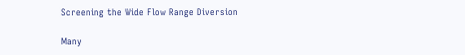Screening the Wide Flow Range Diversion

Many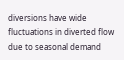diversions have wide fluctuations in diverted flow due to seasonal demand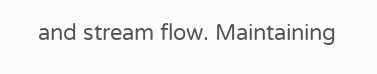and stream flow. Maintaining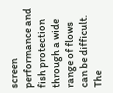screen performance and fish protection through a wide range of flows can be difficult.  The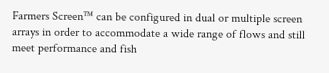Farmers Screen™ can be configured in dual or multiple screen arrays in order to accommodate a wide range of flows and still meet performance and fish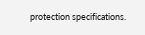protection specifications.